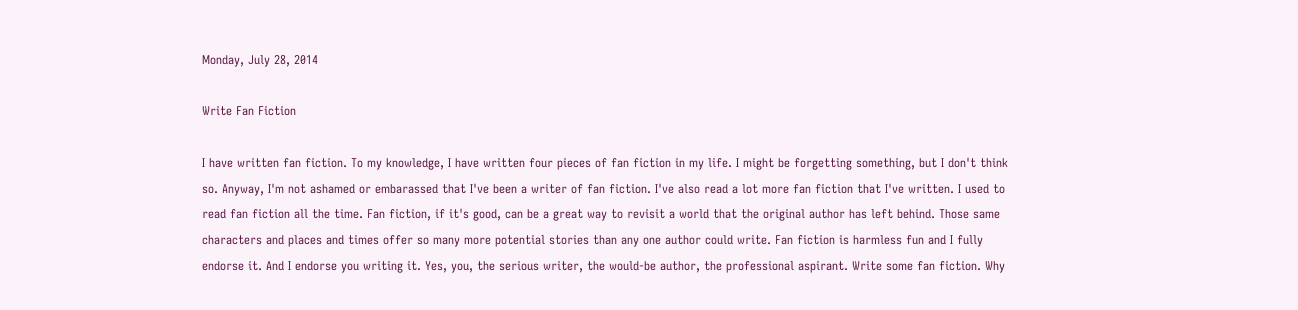Monday, July 28, 2014

Write Fan Fiction

I have written fan fiction. To my knowledge, I have written four pieces of fan fiction in my life. I might be forgetting something, but I don't think so. Anyway, I'm not ashamed or embarassed that I've been a writer of fan fiction. I've also read a lot more fan fiction that I've written. I used to read fan fiction all the time. Fan fiction, if it's good, can be a great way to revisit a world that the original author has left behind. Those same characters and places and times offer so many more potential stories than any one author could write. Fan fiction is harmless fun and I fully endorse it. And I endorse you writing it. Yes, you, the serious writer, the would-be author, the professional aspirant. Write some fan fiction. Why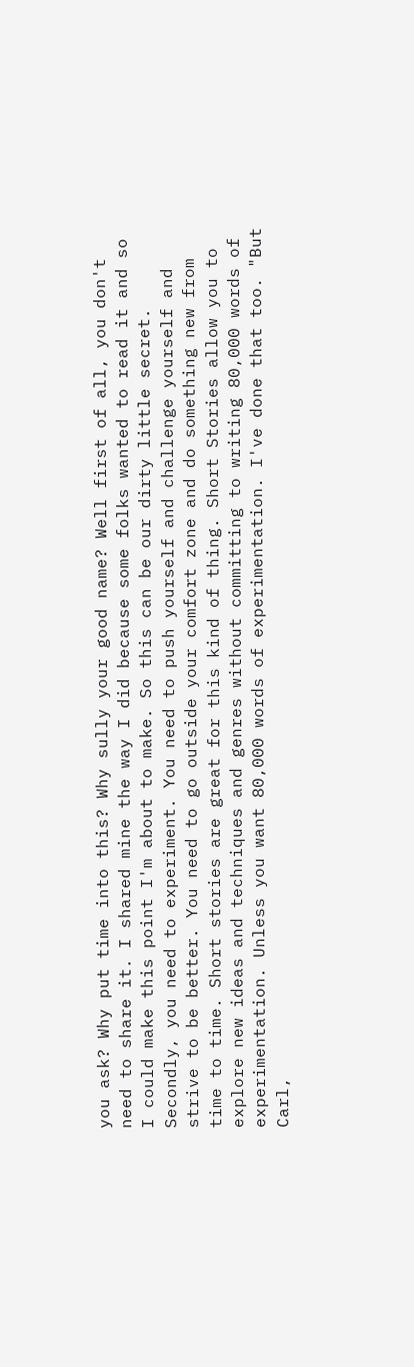you ask? Why put time into this? Why sully your good name? Well first of all, you don't need to share it. I shared mine the way I did because some folks wanted to read it and so I could make this point I'm about to make. So this can be our dirty little secret. Secondly, you need to experiment. You need to push yourself and challenge yourself and strive to be better. You need to go outside your comfort zone and do something new from time to time. Short stories are great for this kind of thing. Short Stories allow you to explore new ideas and techniques and genres without committing to writing 80,000 words of experimentation. Unless you want 80,000 words of experimentation. I've done that too. "But Carl,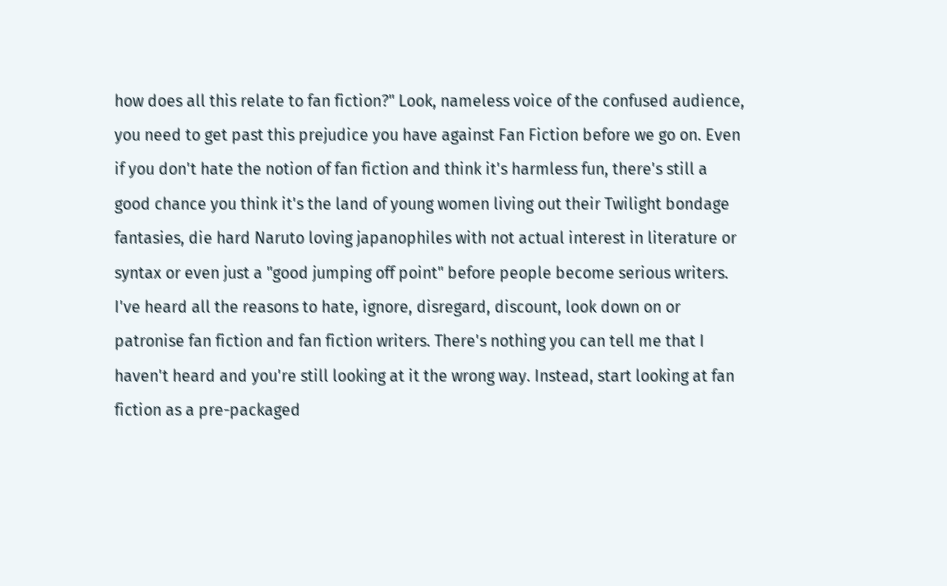how does all this relate to fan fiction?" Look, nameless voice of the confused audience, you need to get past this prejudice you have against Fan Fiction before we go on. Even if you don't hate the notion of fan fiction and think it's harmless fun, there's still a good chance you think it's the land of young women living out their Twilight bondage fantasies, die hard Naruto loving japanophiles with not actual interest in literature or syntax or even just a "good jumping off point" before people become serious writers. I've heard all the reasons to hate, ignore, disregard, discount, look down on or patronise fan fiction and fan fiction writers. There's nothing you can tell me that I haven't heard and you're still looking at it the wrong way. Instead, start looking at fan fiction as a pre-packaged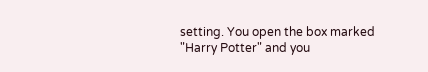setting. You open the box marked "Harry Potter" and you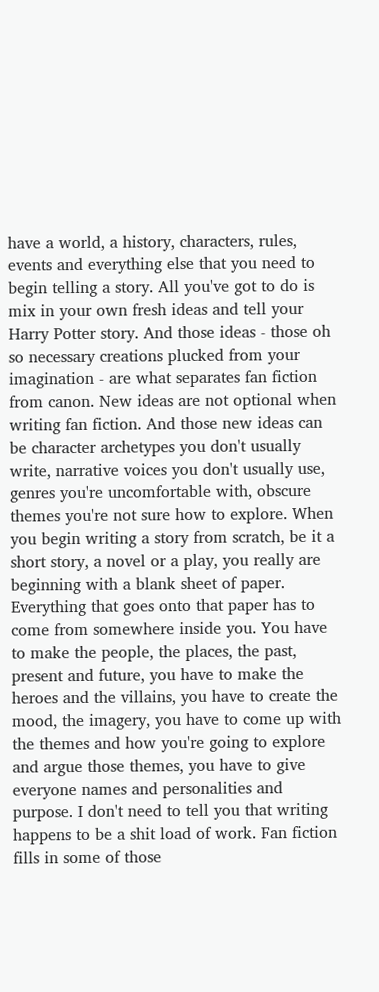have a world, a history, characters, rules, events and everything else that you need to begin telling a story. All you've got to do is mix in your own fresh ideas and tell your Harry Potter story. And those ideas - those oh so necessary creations plucked from your imagination - are what separates fan fiction from canon. New ideas are not optional when writing fan fiction. And those new ideas can be character archetypes you don't usually write, narrative voices you don't usually use, genres you're uncomfortable with, obscure themes you're not sure how to explore. When you begin writing a story from scratch, be it a short story, a novel or a play, you really are beginning with a blank sheet of paper. Everything that goes onto that paper has to come from somewhere inside you. You have to make the people, the places, the past, present and future, you have to make the heroes and the villains, you have to create the mood, the imagery, you have to come up with the themes and how you're going to explore and argue those themes, you have to give everyone names and personalities and purpose. I don't need to tell you that writing happens to be a shit load of work. Fan fiction fills in some of those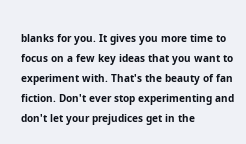blanks for you. It gives you more time to focus on a few key ideas that you want to experiment with. That's the beauty of fan fiction. Don't ever stop experimenting and don't let your prejudices get in the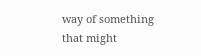way of something that might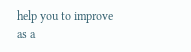help you to improve as a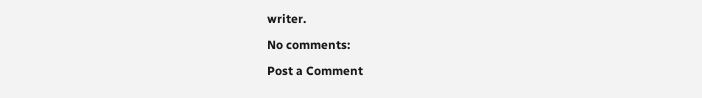writer.

No comments:

Post a Comment